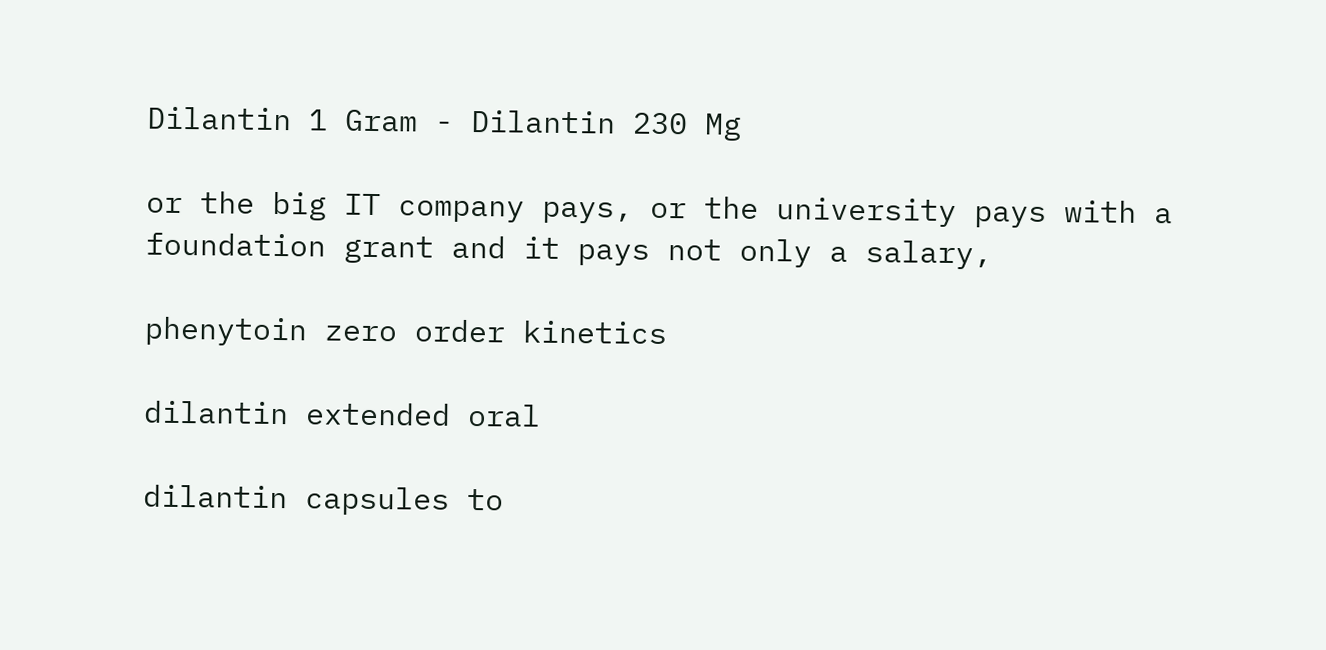Dilantin 1 Gram - Dilantin 230 Mg

or the big IT company pays, or the university pays with a foundation grant and it pays not only a salary,

phenytoin zero order kinetics

dilantin extended oral

dilantin capsules to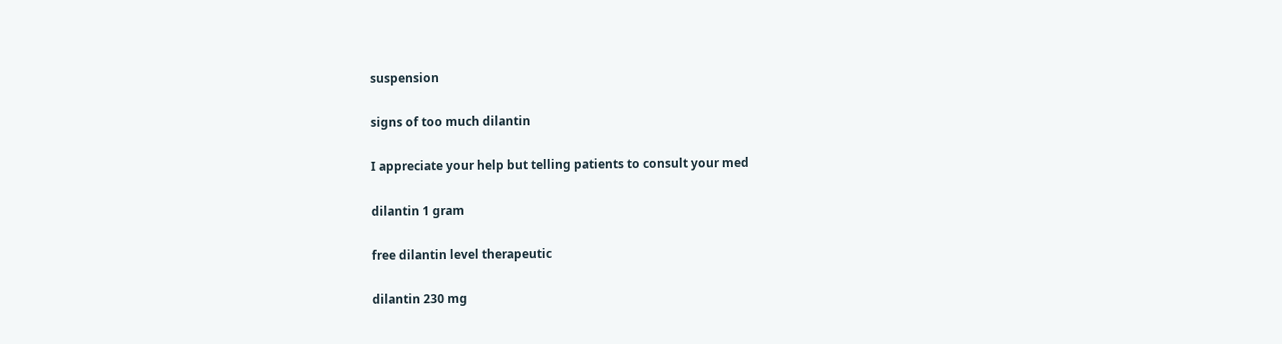suspension

signs of too much dilantin

I appreciate your help but telling patients to consult your med

dilantin 1 gram

free dilantin level therapeutic

dilantin 230 mg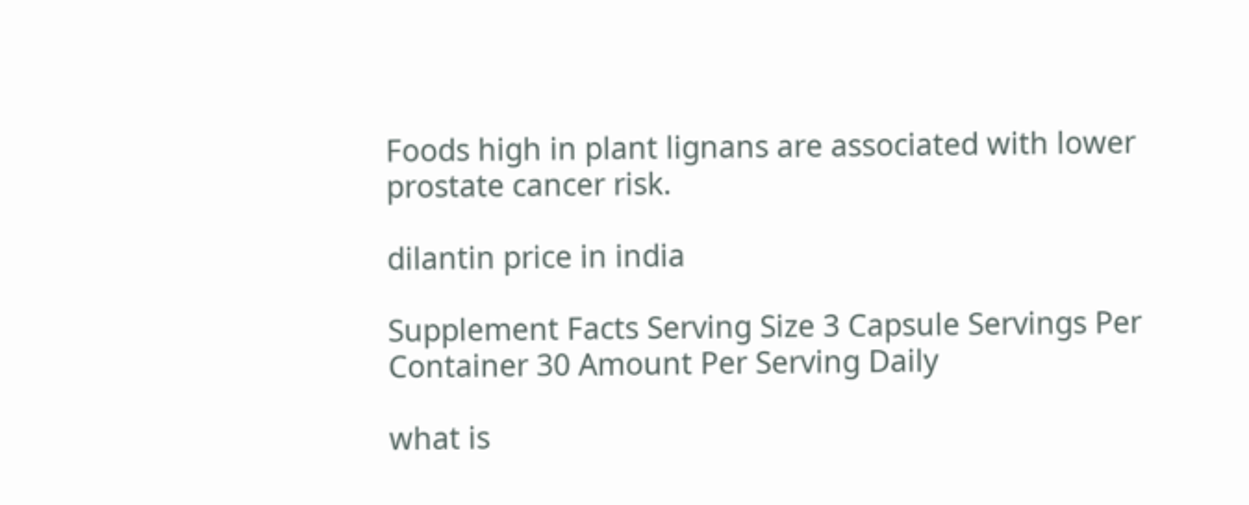Foods high in plant lignans are associated with lower prostate cancer risk.

dilantin price in india

Supplement Facts Serving Size 3 Capsule Servings Per Container 30 Amount Per Serving Daily

what is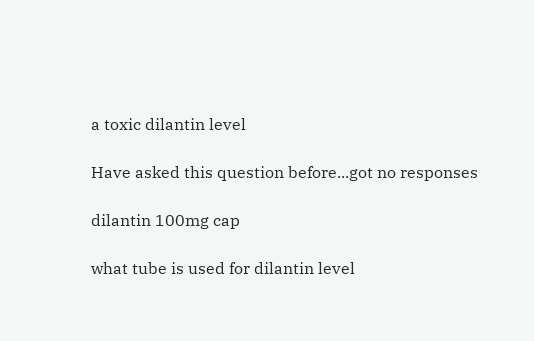a toxic dilantin level

Have asked this question before...got no responses

dilantin 100mg cap

what tube is used for dilantin level